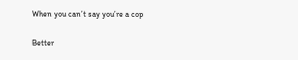When you can’t say you’re a cop

Better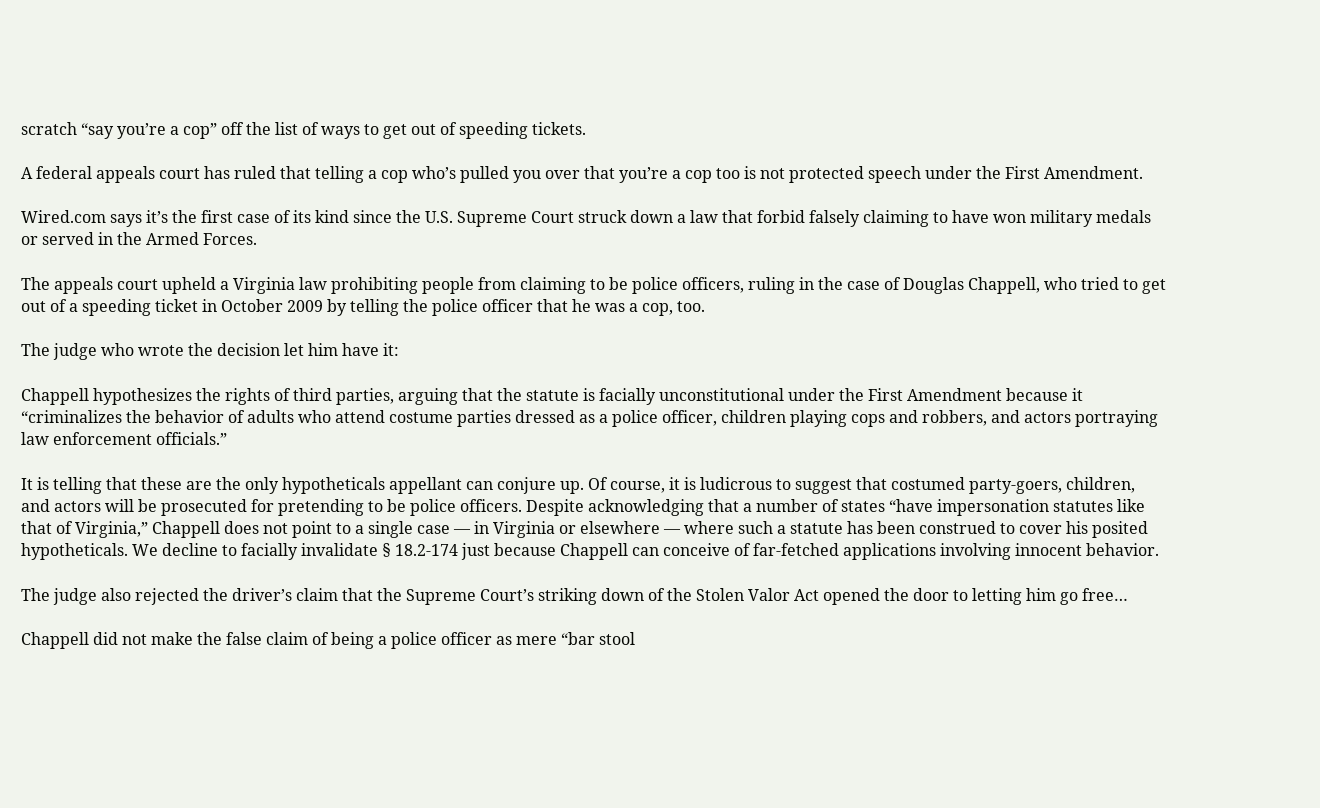scratch “say you’re a cop” off the list of ways to get out of speeding tickets.

A federal appeals court has ruled that telling a cop who’s pulled you over that you’re a cop too is not protected speech under the First Amendment.

Wired.com says it’s the first case of its kind since the U.S. Supreme Court struck down a law that forbid falsely claiming to have won military medals or served in the Armed Forces.

The appeals court upheld a Virginia law prohibiting people from claiming to be police officers, ruling in the case of Douglas Chappell, who tried to get out of a speeding ticket in October 2009 by telling the police officer that he was a cop, too.

The judge who wrote the decision let him have it:

Chappell hypothesizes the rights of third parties, arguing that the statute is facially unconstitutional under the First Amendment because it “criminalizes the behavior of adults who attend costume parties dressed as a police officer, children playing cops and robbers, and actors portraying law enforcement officials.”

It is telling that these are the only hypotheticals appellant can conjure up. Of course, it is ludicrous to suggest that costumed party-goers, children, and actors will be prosecuted for pretending to be police officers. Despite acknowledging that a number of states “have impersonation statutes like that of Virginia,” Chappell does not point to a single case — in Virginia or elsewhere — where such a statute has been construed to cover his posited hypotheticals. We decline to facially invalidate § 18.2-174 just because Chappell can conceive of far-fetched applications involving innocent behavior.

The judge also rejected the driver’s claim that the Supreme Court’s striking down of the Stolen Valor Act opened the door to letting him go free…

Chappell did not make the false claim of being a police officer as mere “bar stool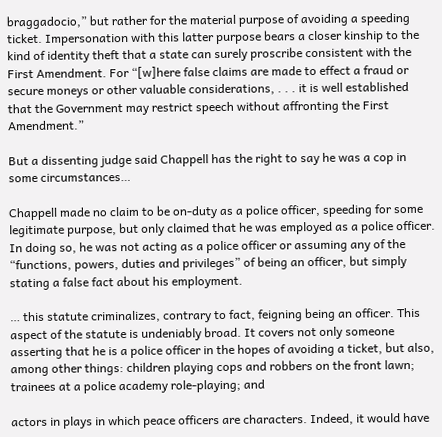braggadocio,” but rather for the material purpose of avoiding a speeding ticket. Impersonation with this latter purpose bears a closer kinship to the kind of identity theft that a state can surely proscribe consistent with the First Amendment. For “[w]here false claims are made to effect a fraud or secure moneys or other valuable considerations, . . . it is well established that the Government may restrict speech without affronting the First Amendment.”

But a dissenting judge said Chappell has the right to say he was a cop in some circumstances…

Chappell made no claim to be on-duty as a police officer, speeding for some legitimate purpose, but only claimed that he was employed as a police officer. In doing so, he was not acting as a police officer or assuming any of the “functions, powers, duties and privileges” of being an officer, but simply stating a false fact about his employment.

… this statute criminalizes, contrary to fact, feigning being an officer. This aspect of the statute is undeniably broad. It covers not only someone asserting that he is a police officer in the hopes of avoiding a ticket, but also, among other things: children playing cops and robbers on the front lawn; trainees at a police academy role-playing; and

actors in plays in which peace officers are characters. Indeed, it would have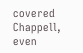covered Chappell, even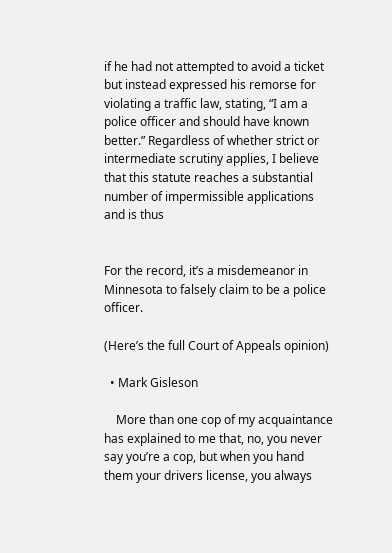if he had not attempted to avoid a ticket but instead expressed his remorse for violating a traffic law, stating, “I am a police officer and should have known better.” Regardless of whether strict or intermediate scrutiny applies, I believe that this statute reaches a substantial number of impermissible applications and is thus


For the record, it’s a misdemeanor in Minnesota to falsely claim to be a police officer.

(Here’s the full Court of Appeals opinion)

  • Mark Gisleson

    More than one cop of my acquaintance has explained to me that, no, you never say you’re a cop, but when you hand them your drivers license, you always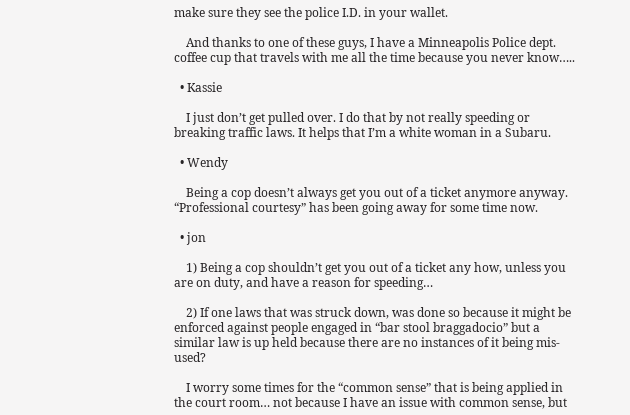make sure they see the police I.D. in your wallet.

    And thanks to one of these guys, I have a Minneapolis Police dept. coffee cup that travels with me all the time because you never know…..

  • Kassie

    I just don’t get pulled over. I do that by not really speeding or breaking traffic laws. It helps that I’m a white woman in a Subaru.

  • Wendy

    Being a cop doesn’t always get you out of a ticket anymore anyway. “Professional courtesy” has been going away for some time now.

  • jon

    1) Being a cop shouldn’t get you out of a ticket any how, unless you are on duty, and have a reason for speeding…

    2) If one laws that was struck down, was done so because it might be enforced against people engaged in “bar stool braggadocio” but a similar law is up held because there are no instances of it being mis-used?

    I worry some times for the “common sense” that is being applied in the court room… not because I have an issue with common sense, but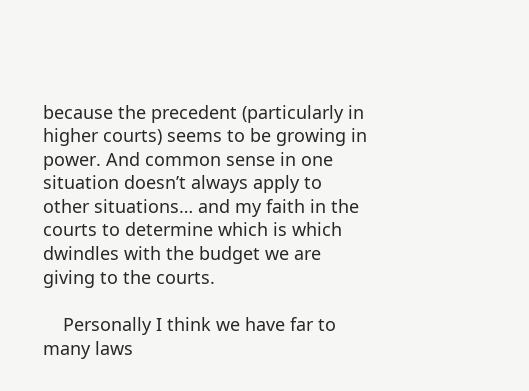because the precedent (particularly in higher courts) seems to be growing in power. And common sense in one situation doesn’t always apply to other situations… and my faith in the courts to determine which is which dwindles with the budget we are giving to the courts.

    Personally I think we have far to many laws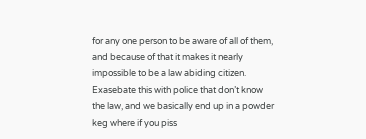for any one person to be aware of all of them, and because of that it makes it nearly impossible to be a law abiding citizen. Exasebate this with police that don’t know the law, and we basically end up in a powder keg where if you piss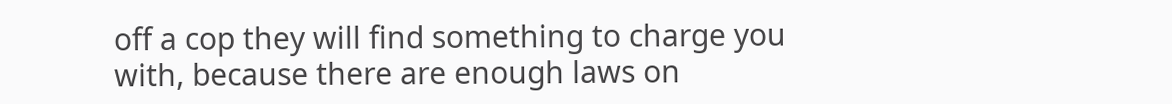off a cop they will find something to charge you with, because there are enough laws on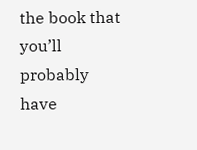the book that you’ll probably have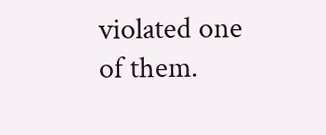violated one of them.